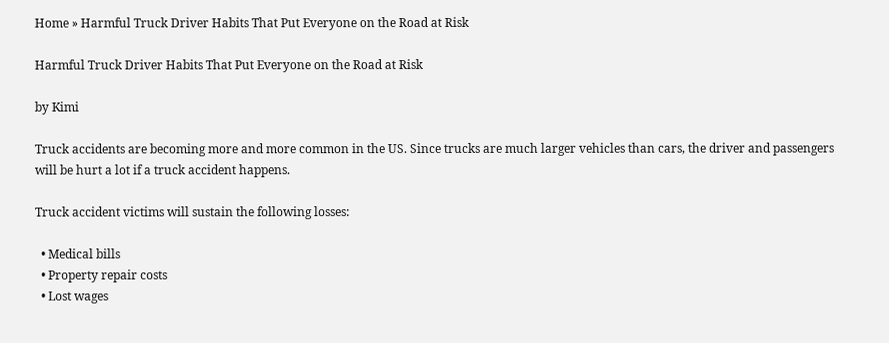Home » Harmful Truck Driver Habits That Put Everyone on the Road at Risk

Harmful Truck Driver Habits That Put Everyone on the Road at Risk

by Kimi

Truck accidents are becoming more and more common in the US. Since trucks are much larger vehicles than cars, the driver and passengers will be hurt a lot if a truck accident happens.

Truck accident victims will sustain the following losses:

  • Medical bills
  • Property repair costs
  • Lost wages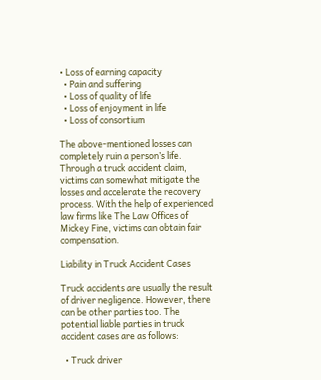• Loss of earning capacity
  • Pain and suffering
  • Loss of quality of life
  • Loss of enjoyment in life
  • Loss of consortium

The above-mentioned losses can completely ruin a person’s life. Through a truck accident claim, victims can somewhat mitigate the losses and accelerate the recovery process. With the help of experienced law firms like The Law Offices of Mickey Fine, victims can obtain fair compensation.

Liability in Truck Accident Cases

Truck accidents are usually the result of driver negligence. However, there can be other parties too. The potential liable parties in truck accident cases are as follows:

  • Truck driver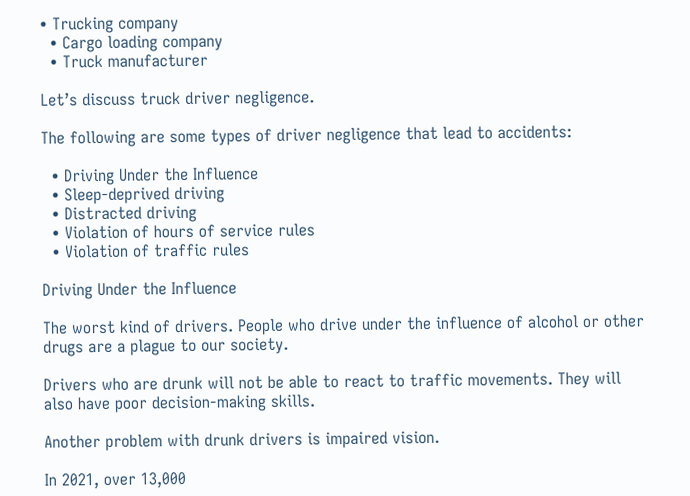• Trucking company
  • Cargo loading company
  • Truck manufacturer

Let’s discuss truck driver negligence.

The following are some types of driver negligence that lead to accidents:

  • Driving Under the Influence
  • Sleep-deprived driving
  • Distracted driving
  • Violation of hours of service rules
  • Violation of traffic rules

Driving Under the Influence

The worst kind of drivers. People who drive under the influence of alcohol or other drugs are a plague to our society.

Drivers who are drunk will not be able to react to traffic movements. They will also have poor decision-making skills.

Another problem with drunk drivers is impaired vision.

In 2021, over 13,000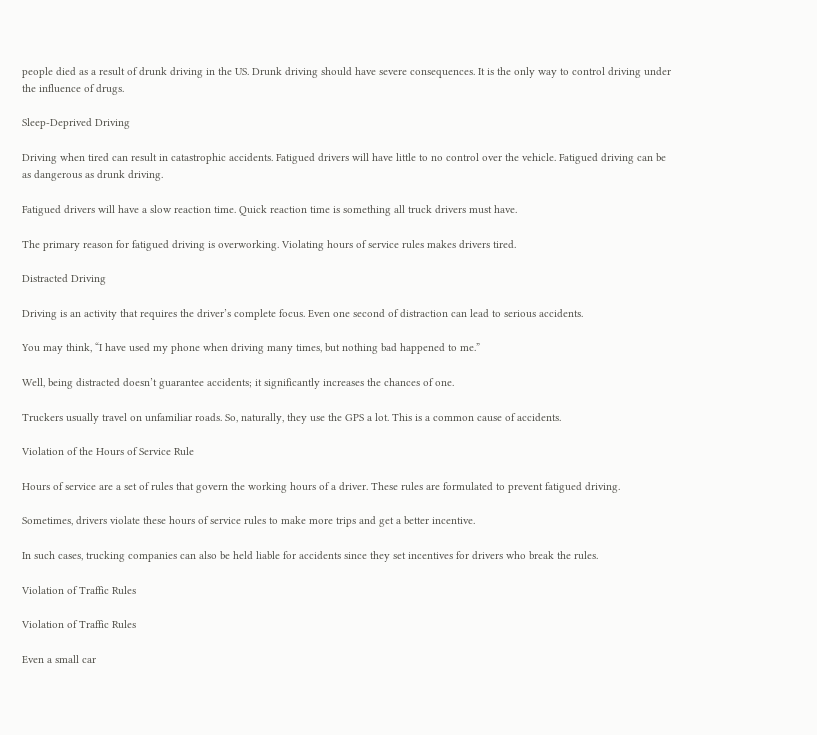people died as a result of drunk driving in the US. Drunk driving should have severe consequences. It is the only way to control driving under the influence of drugs.

Sleep-Deprived Driving

Driving when tired can result in catastrophic accidents. Fatigued drivers will have little to no control over the vehicle. Fatigued driving can be as dangerous as drunk driving.

Fatigued drivers will have a slow reaction time. Quick reaction time is something all truck drivers must have.

The primary reason for fatigued driving is overworking. Violating hours of service rules makes drivers tired.

Distracted Driving

Driving is an activity that requires the driver’s complete focus. Even one second of distraction can lead to serious accidents.

You may think, “I have used my phone when driving many times, but nothing bad happened to me.”

Well, being distracted doesn’t guarantee accidents; it significantly increases the chances of one.

Truckers usually travel on unfamiliar roads. So, naturally, they use the GPS a lot. This is a common cause of accidents.

Violation of the Hours of Service Rule

Hours of service are a set of rules that govern the working hours of a driver. These rules are formulated to prevent fatigued driving.

Sometimes, drivers violate these hours of service rules to make more trips and get a better incentive.

In such cases, trucking companies can also be held liable for accidents since they set incentives for drivers who break the rules.

Violation of Traffic Rules

Violation of Traffic Rules

Even a small car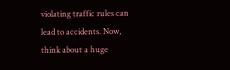violating traffic rules can lead to accidents. Now, think about a huge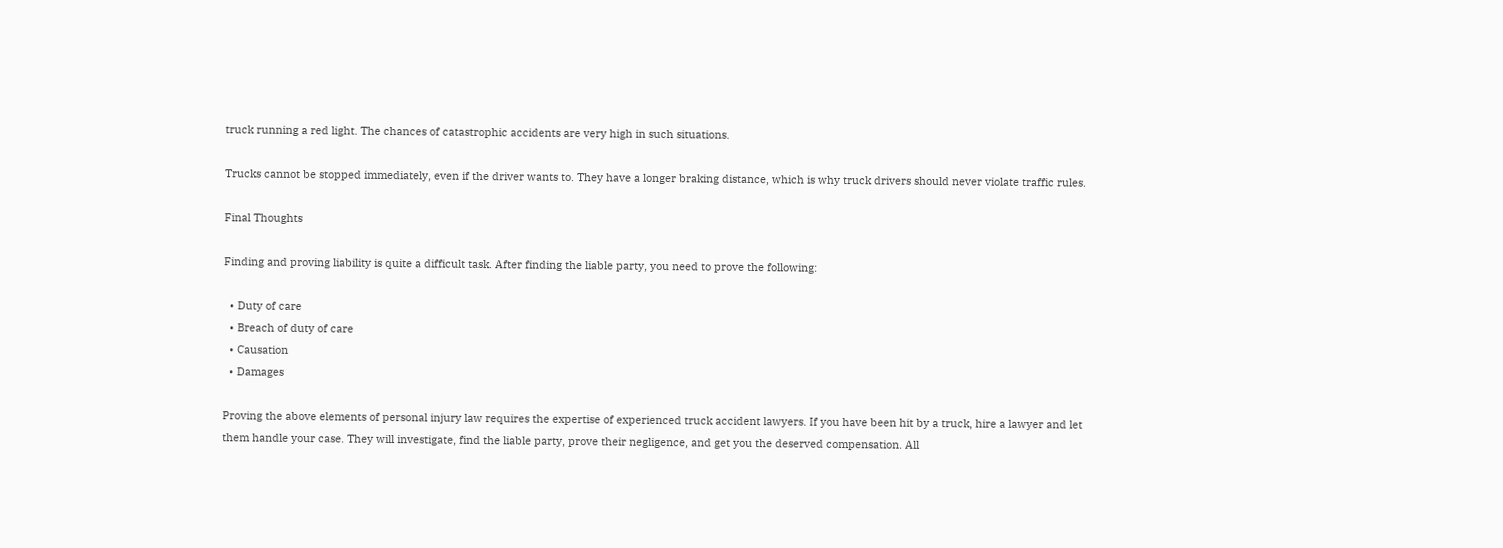truck running a red light. The chances of catastrophic accidents are very high in such situations.

Trucks cannot be stopped immediately, even if the driver wants to. They have a longer braking distance, which is why truck drivers should never violate traffic rules.

Final Thoughts

Finding and proving liability is quite a difficult task. After finding the liable party, you need to prove the following:

  • Duty of care
  • Breach of duty of care
  • Causation
  • Damages

Proving the above elements of personal injury law requires the expertise of experienced truck accident lawyers. If you have been hit by a truck, hire a lawyer and let them handle your case. They will investigate, find the liable party, prove their negligence, and get you the deserved compensation. All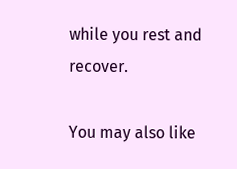while you rest and recover.

You may also like